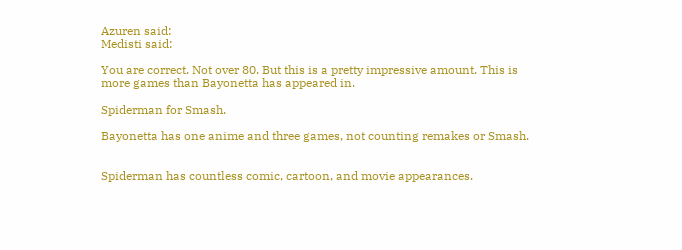Azuren said:
Medisti said:

You are correct. Not over 80. But this is a pretty impressive amount. This is more games than Bayonetta has appeared in.

Spiderman for Smash.

Bayonetta has one anime and three games, not counting remakes or Smash.


Spiderman has countless comic, cartoon, and movie appearances.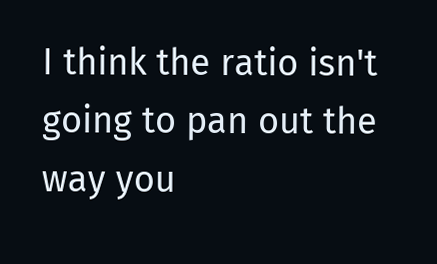I think the ratio isn't going to pan out the way you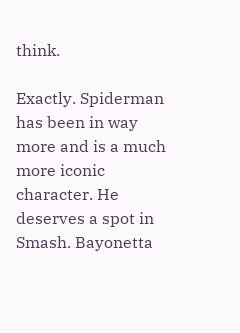think.

Exactly. Spiderman has been in way more and is a much more iconic character. He deserves a spot in Smash. Bayonetta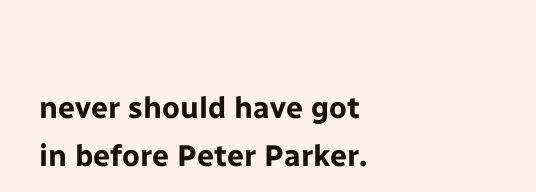never should have got in before Peter Parker.